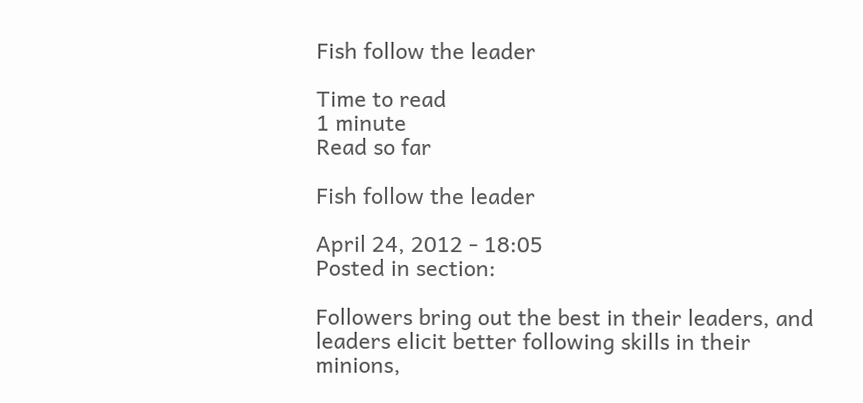Fish follow the leader

Time to read
1 minute
Read so far

Fish follow the leader

April 24, 2012 - 18:05
Posted in section:

Followers bring out the best in their leaders, and leaders elicit better following skills in their minions,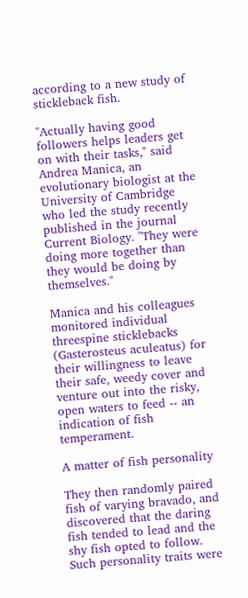according to a new study of stickleback fish.

"Actually having good followers helps leaders get on with their tasks," said Andrea Manica, an evolutionary biologist at the University of Cambridge who led the study recently published in the journal Current Biology. "They were doing more together than they would be doing by themselves."

Manica and his colleagues monitored individual threespine sticklebacks (Gasterosteus aculeatus) for their willingness to leave their safe, weedy cover and venture out into the risky, open waters to feed -- an indication of fish temperament.

A matter of fish personality

They then randomly paired fish of varying bravado, and discovered that the daring fish tended to lead and the shy fish opted to follow. Such personality traits were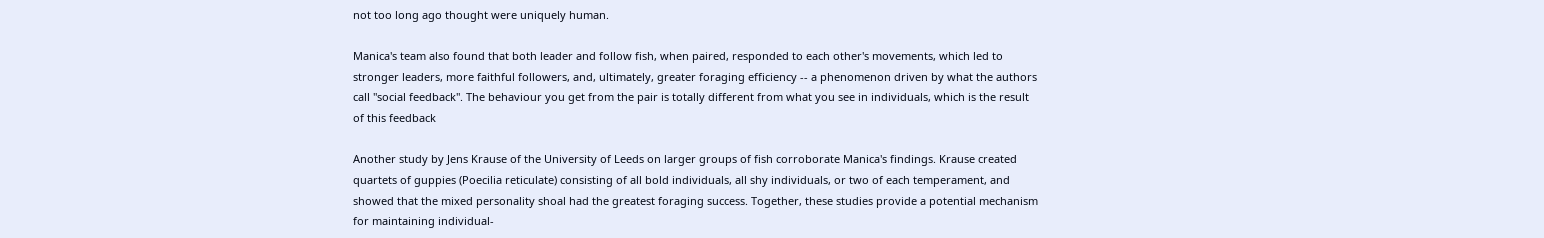not too long ago thought were uniquely human.

Manica's team also found that both leader and follow fish, when paired, responded to each other's movements, which led to stronger leaders, more faithful followers, and, ultimately, greater foraging efficiency -- a phenomenon driven by what the authors call "social feedback". The behaviour you get from the pair is totally different from what you see in individuals, which is the result of this feedback

Another study by Jens Krause of the University of Leeds on larger groups of fish corroborate Manica's findings. Krause created quartets of guppies (Poecilia reticulate) consisting of all bold individuals, all shy individuals, or two of each temperament, and showed that the mixed personality shoal had the greatest foraging success. Together, these studies provide a potential mechanism for maintaining individual-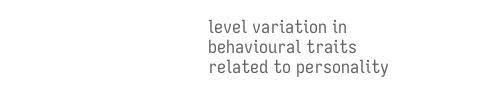level variation in behavioural traits related to personality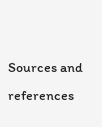Sources and references